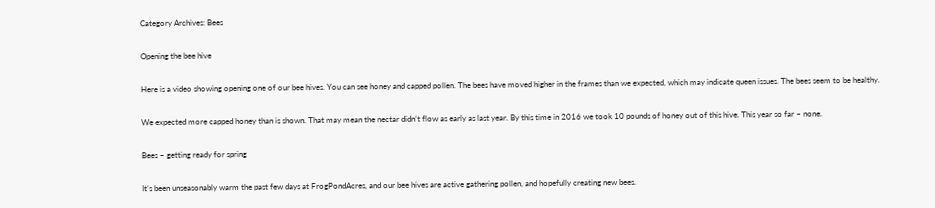Category Archives: Bees

Opening the bee hive

Here is a video showing opening one of our bee hives. You can see honey and capped pollen. The bees have moved higher in the frames than we expected, which may indicate queen issues. The bees seem to be healthy.

We expected more capped honey than is shown. That may mean the nectar didn’t flow as early as last year. By this time in 2016 we took 10 pounds of honey out of this hive. This year so far – none.

Bees – getting ready for spring

It’s been unseasonably warm the past few days at FrogPondAcres, and our bee hives are active gathering pollen, and hopefully creating new bees.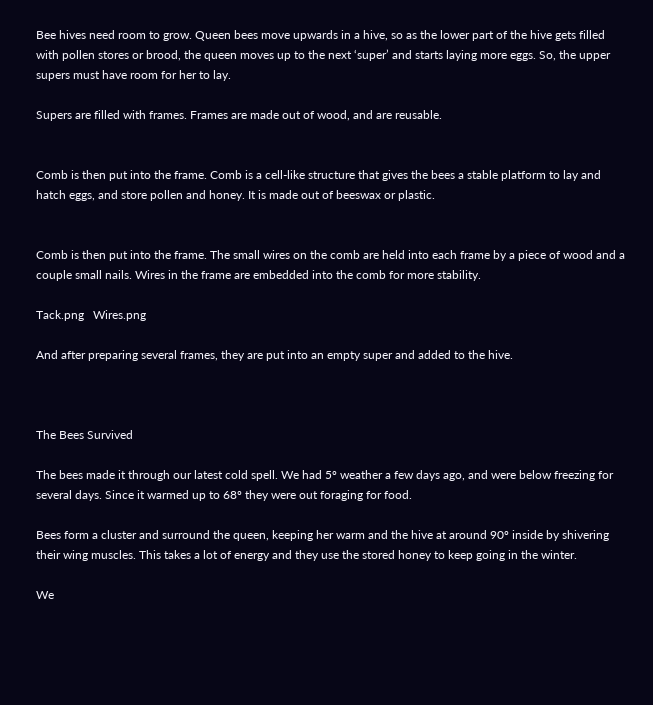Bee hives need room to grow. Queen bees move upwards in a hive, so as the lower part of the hive gets filled with pollen stores or brood, the queen moves up to the next ‘super’ and starts laying more eggs. So, the upper supers must have room for her to lay.

Supers are filled with frames. Frames are made out of wood, and are reusable.


Comb is then put into the frame. Comb is a cell-like structure that gives the bees a stable platform to lay and hatch eggs, and store pollen and honey. It is made out of beeswax or plastic.


Comb is then put into the frame. The small wires on the comb are held into each frame by a piece of wood and a couple small nails. Wires in the frame are embedded into the comb for more stability.

Tack.png   Wires.png

And after preparing several frames, they are put into an empty super and added to the hive.



The Bees Survived

The bees made it through our latest cold spell. We had 5º weather a few days ago, and were below freezing for several days. Since it warmed up to 68º they were out foraging for food.

Bees form a cluster and surround the queen, keeping her warm and the hive at around 90º inside by shivering their wing muscles. This takes a lot of energy and they use the stored honey to keep going in the winter.

We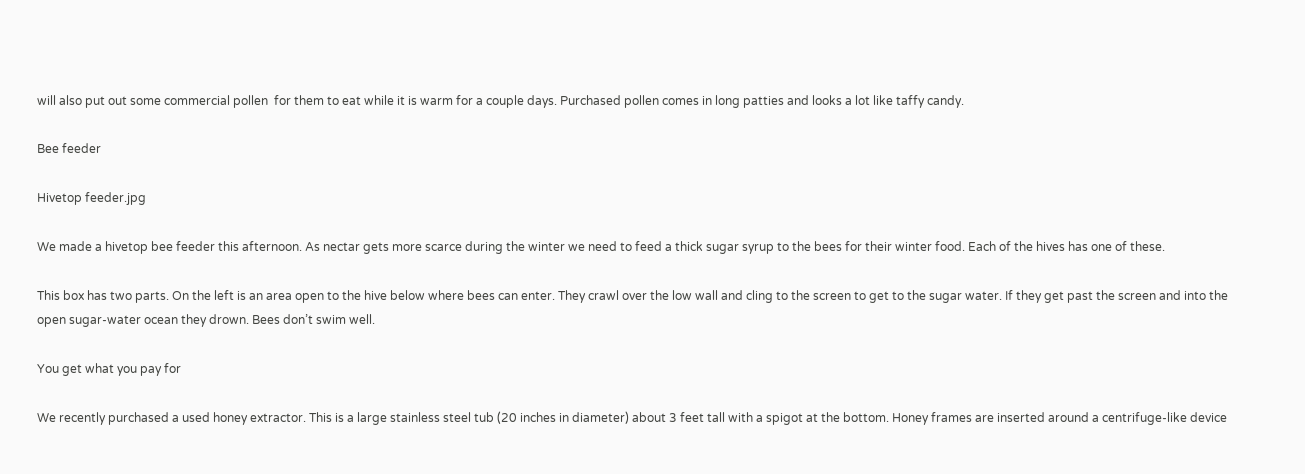will also put out some commercial pollen  for them to eat while it is warm for a couple days. Purchased pollen comes in long patties and looks a lot like taffy candy.

Bee feeder

Hivetop feeder.jpg

We made a hivetop bee feeder this afternoon. As nectar gets more scarce during the winter we need to feed a thick sugar syrup to the bees for their winter food. Each of the hives has one of these.

This box has two parts. On the left is an area open to the hive below where bees can enter. They crawl over the low wall and cling to the screen to get to the sugar water. If they get past the screen and into the open sugar-water ocean they drown. Bees don’t swim well.

You get what you pay for

We recently purchased a used honey extractor. This is a large stainless steel tub (20 inches in diameter) about 3 feet tall with a spigot at the bottom. Honey frames are inserted around a centrifuge-like device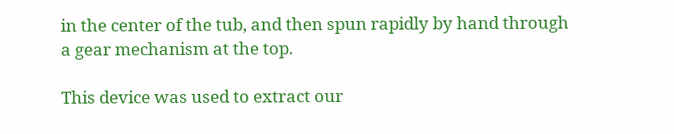in the center of the tub, and then spun rapidly by hand through a gear mechanism at the top.

This device was used to extract our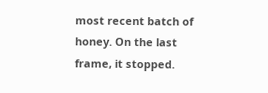most recent batch of honey. On the last frame, it stopped.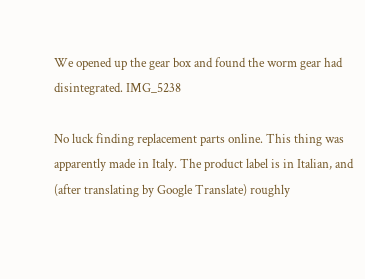We opened up the gear box and found the worm gear had disintegrated. IMG_5238

No luck finding replacement parts online. This thing was apparently made in Italy. The product label is in Italian, and (after translating by Google Translate) roughly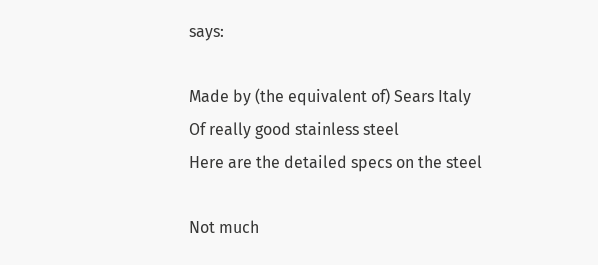says:

Made by (the equivalent of) Sears Italy
Of really good stainless steel
Here are the detailed specs on the steel

Not much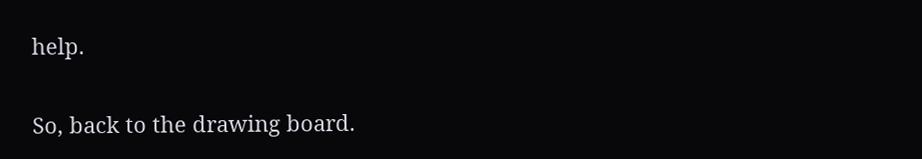help.

So, back to the drawing board.